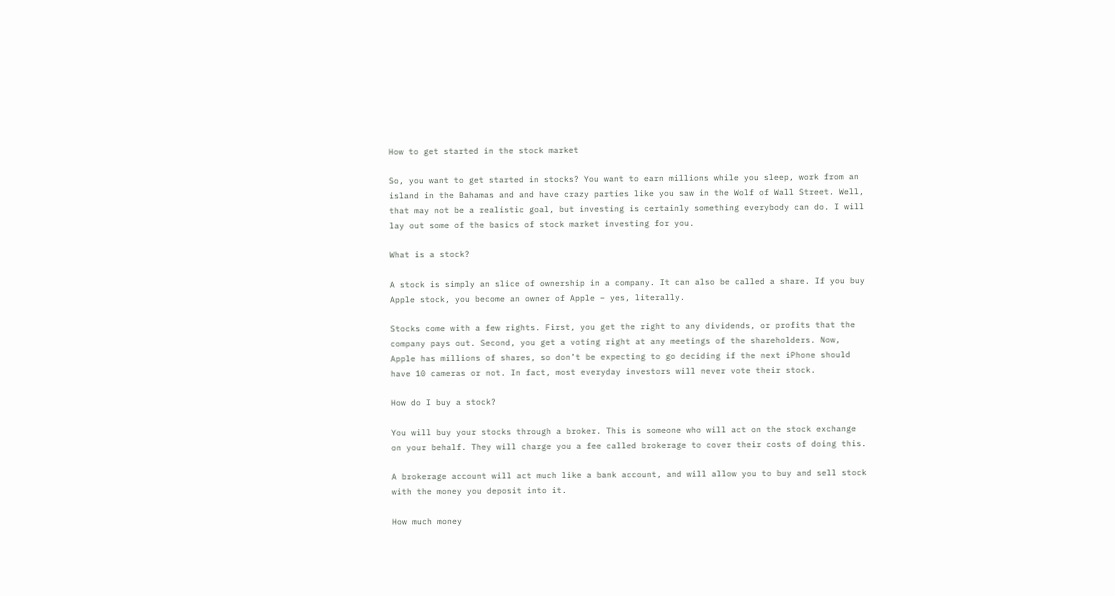How to get started in the stock market

So, you want to get started in stocks? You want to earn millions while you sleep, work from an island in the Bahamas and and have crazy parties like you saw in the Wolf of Wall Street. Well, that may not be a realistic goal, but investing is certainly something everybody can do. I will lay out some of the basics of stock market investing for you.

What is a stock?

A stock is simply an slice of ownership in a company. It can also be called a share. If you buy Apple stock, you become an owner of Apple – yes, literally.

Stocks come with a few rights. First, you get the right to any dividends, or profits that the company pays out. Second, you get a voting right at any meetings of the shareholders. Now, Apple has millions of shares, so don’t be expecting to go deciding if the next iPhone should have 10 cameras or not. In fact, most everyday investors will never vote their stock.

How do I buy a stock?

You will buy your stocks through a broker. This is someone who will act on the stock exchange on your behalf. They will charge you a fee called brokerage to cover their costs of doing this.

A brokerage account will act much like a bank account, and will allow you to buy and sell stock with the money you deposit into it.

How much money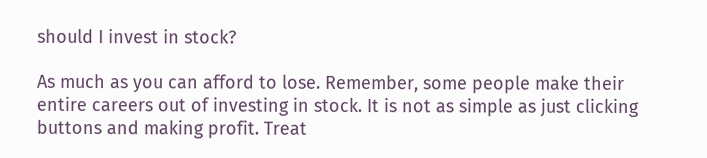should I invest in stock?

As much as you can afford to lose. Remember, some people make their entire careers out of investing in stock. It is not as simple as just clicking buttons and making profit. Treat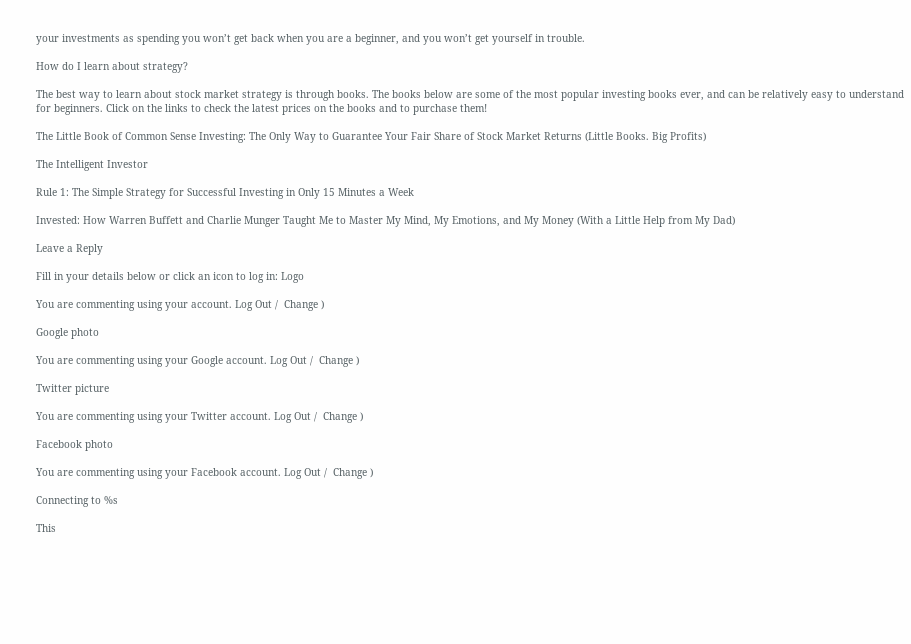your investments as spending you won’t get back when you are a beginner, and you won’t get yourself in trouble.

How do I learn about strategy?

The best way to learn about stock market strategy is through books. The books below are some of the most popular investing books ever, and can be relatively easy to understand for beginners. Click on the links to check the latest prices on the books and to purchase them!

The Little Book of Common Sense Investing: The Only Way to Guarantee Your Fair Share of Stock Market Returns (Little Books. Big Profits)

The Intelligent Investor

Rule 1: The Simple Strategy for Successful Investing in Only 15 Minutes a Week

Invested: How Warren Buffett and Charlie Munger Taught Me to Master My Mind, My Emotions, and My Money (With a Little Help from My Dad)

Leave a Reply

Fill in your details below or click an icon to log in: Logo

You are commenting using your account. Log Out /  Change )

Google photo

You are commenting using your Google account. Log Out /  Change )

Twitter picture

You are commenting using your Twitter account. Log Out /  Change )

Facebook photo

You are commenting using your Facebook account. Log Out /  Change )

Connecting to %s

This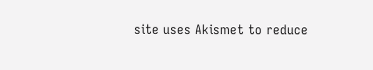site uses Akismet to reduce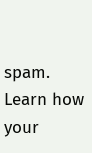spam. Learn how your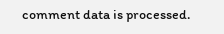comment data is processed.